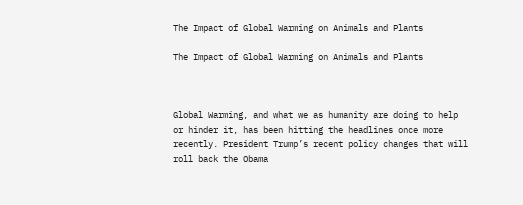The Impact of Global Warming on Animals and Plants

The Impact of Global Warming on Animals and Plants



Global Warming, and what we as humanity are doing to help or hinder it, has been hitting the headlines once more recently. President Trump’s recent policy changes that will roll back the Obama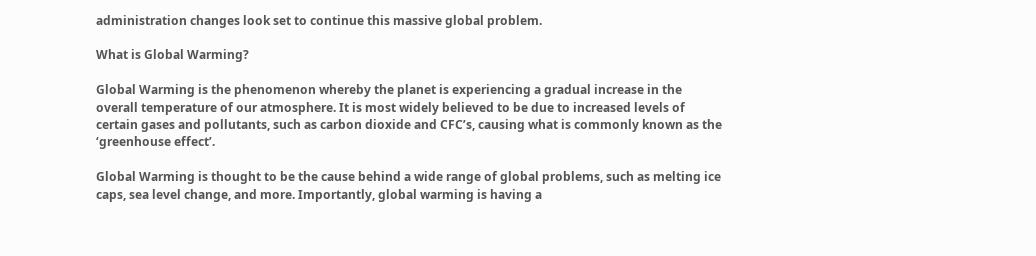administration changes look set to continue this massive global problem.

What is Global Warming?

Global Warming is the phenomenon whereby the planet is experiencing a gradual increase in the overall temperature of our atmosphere. It is most widely believed to be due to increased levels of certain gases and pollutants, such as carbon dioxide and CFC’s, causing what is commonly known as the ‘greenhouse effect’.

Global Warming is thought to be the cause behind a wide range of global problems, such as melting ice caps, sea level change, and more. Importantly, global warming is having a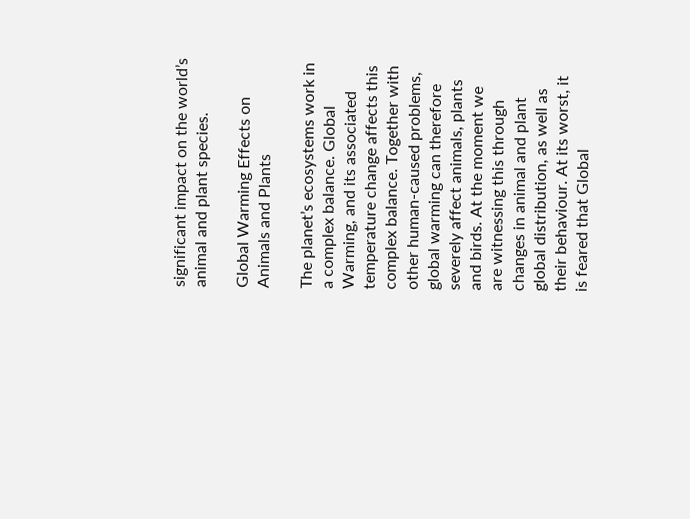significant impact on the world’s animal and plant species.

Global Warming Effects on Animals and Plants

The planet’s ecosystems work in a complex balance. Global Warming, and its associated temperature change affects this complex balance. Together with other human-caused problems, global warming can therefore severely affect animals, plants and birds. At the moment we are witnessing this through changes in animal and plant global distribution, as well as their behaviour. At its worst, it is feared that Global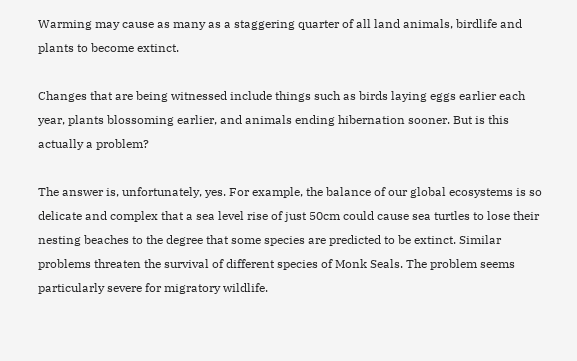Warming may cause as many as a staggering quarter of all land animals, birdlife and plants to become extinct.

Changes that are being witnessed include things such as birds laying eggs earlier each year, plants blossoming earlier, and animals ending hibernation sooner. But is this actually a problem?

The answer is, unfortunately, yes. For example, the balance of our global ecosystems is so delicate and complex that a sea level rise of just 50cm could cause sea turtles to lose their nesting beaches to the degree that some species are predicted to be extinct. Similar problems threaten the survival of different species of Monk Seals. The problem seems particularly severe for migratory wildlife.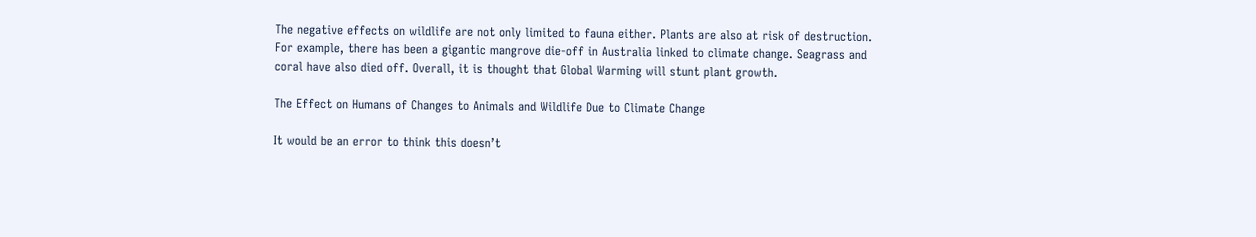The negative effects on wildlife are not only limited to fauna either. Plants are also at risk of destruction. For example, there has been a gigantic mangrove die-off in Australia linked to climate change. Seagrass and coral have also died off. Overall, it is thought that Global Warming will stunt plant growth.

The Effect on Humans of Changes to Animals and Wildlife Due to Climate Change

It would be an error to think this doesn’t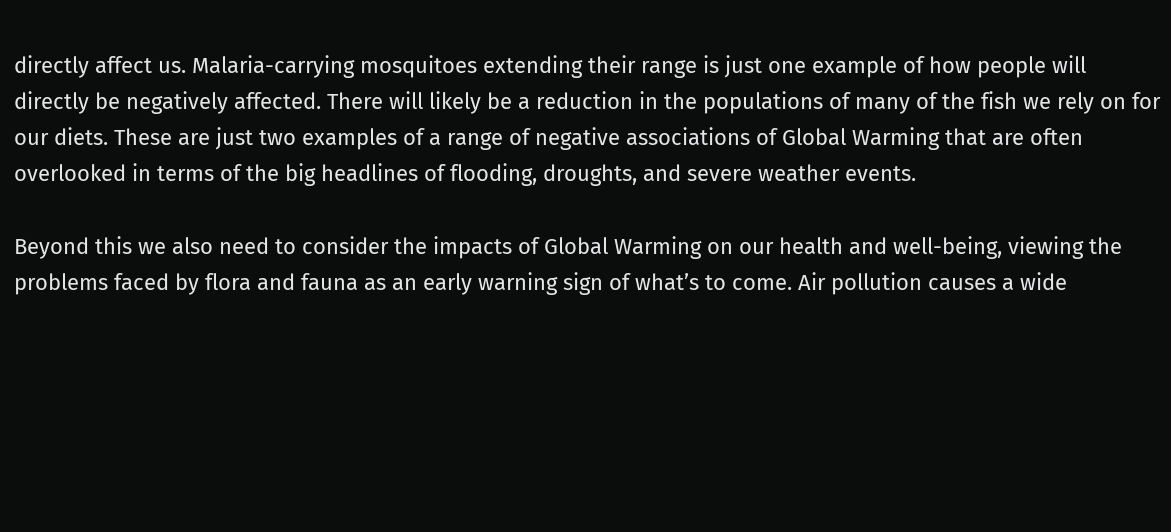directly affect us. Malaria-carrying mosquitoes extending their range is just one example of how people will directly be negatively affected. There will likely be a reduction in the populations of many of the fish we rely on for our diets. These are just two examples of a range of negative associations of Global Warming that are often overlooked in terms of the big headlines of flooding, droughts, and severe weather events.

Beyond this we also need to consider the impacts of Global Warming on our health and well-being, viewing the problems faced by flora and fauna as an early warning sign of what’s to come. Air pollution causes a wide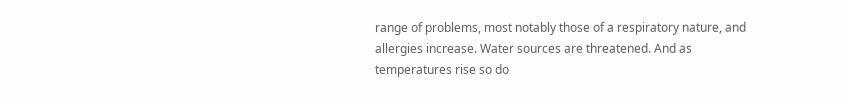range of problems, most notably those of a respiratory nature, and allergies increase. Water sources are threatened. And as temperatures rise so do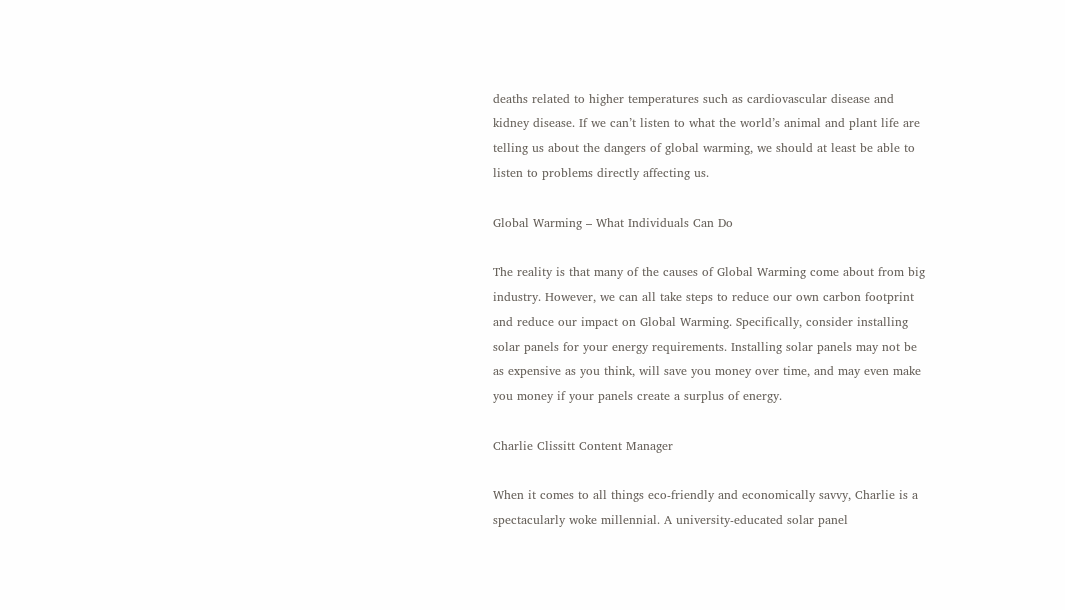deaths related to higher temperatures such as cardiovascular disease and kidney disease. If we can’t listen to what the world’s animal and plant life are telling us about the dangers of global warming, we should at least be able to listen to problems directly affecting us.

Global Warming – What Individuals Can Do

The reality is that many of the causes of Global Warming come about from big industry. However, we can all take steps to reduce our own carbon footprint and reduce our impact on Global Warming. Specifically, consider installing solar panels for your energy requirements. Installing solar panels may not be as expensive as you think, will save you money over time, and may even make you money if your panels create a surplus of energy.

Charlie Clissitt Content Manager

When it comes to all things eco-friendly and economically savvy, Charlie is a spectacularly woke millennial. A university-educated solar panel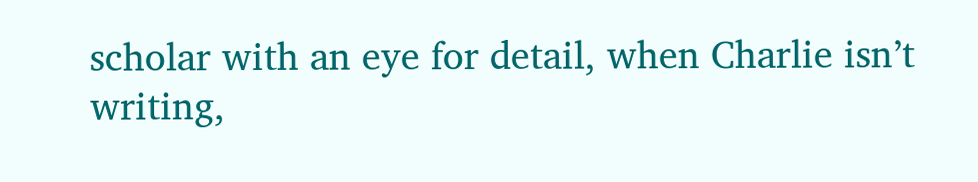scholar with an eye for detail, when Charlie isn’t writing,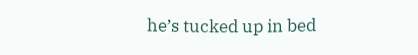he’s tucked up in bed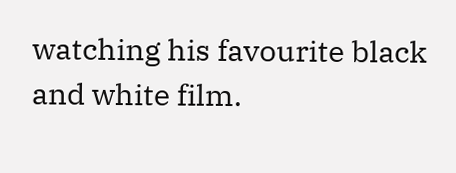watching his favourite black and white film.